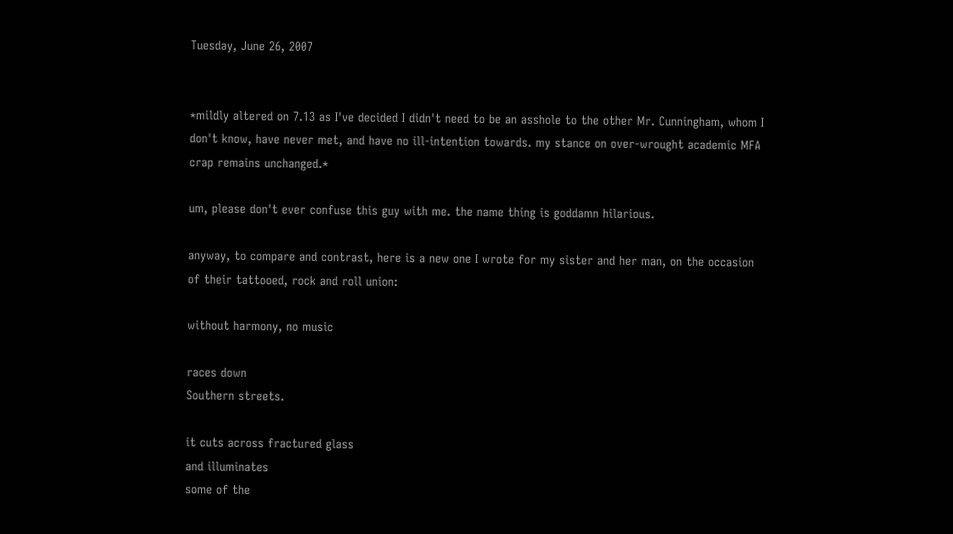Tuesday, June 26, 2007


*mildly altered on 7.13 as I've decided I didn't need to be an asshole to the other Mr. Cunningham, whom I don't know, have never met, and have no ill-intention towards. my stance on over-wrought academic MFA crap remains unchanged.*

um, please don't ever confuse this guy with me. the name thing is goddamn hilarious.

anyway, to compare and contrast, here is a new one I wrote for my sister and her man, on the occasion of their tattooed, rock and roll union:

without harmony, no music

races down
Southern streets.

it cuts across fractured glass
and illuminates
some of the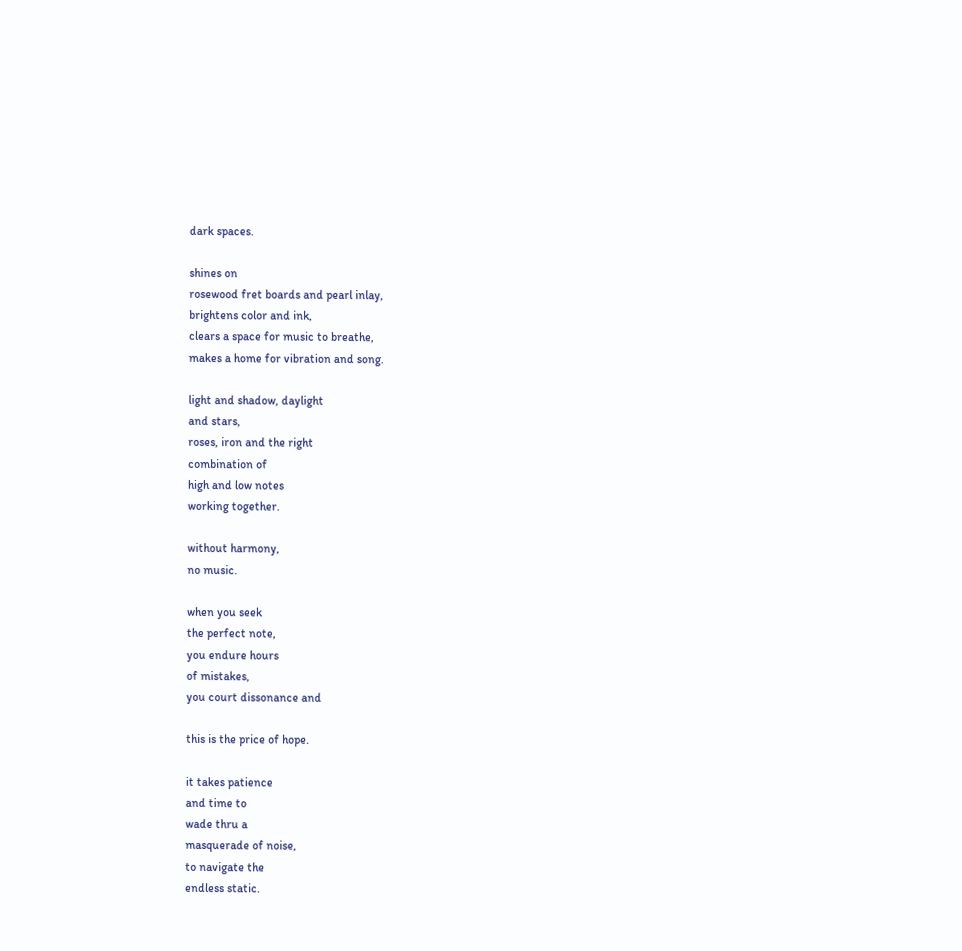dark spaces.

shines on
rosewood fret boards and pearl inlay,
brightens color and ink,
clears a space for music to breathe,
makes a home for vibration and song.

light and shadow, daylight
and stars,
roses, iron and the right
combination of
high and low notes
working together.

without harmony,
no music.

when you seek
the perfect note,
you endure hours
of mistakes,
you court dissonance and

this is the price of hope.

it takes patience
and time to
wade thru a
masquerade of noise,
to navigate the
endless static.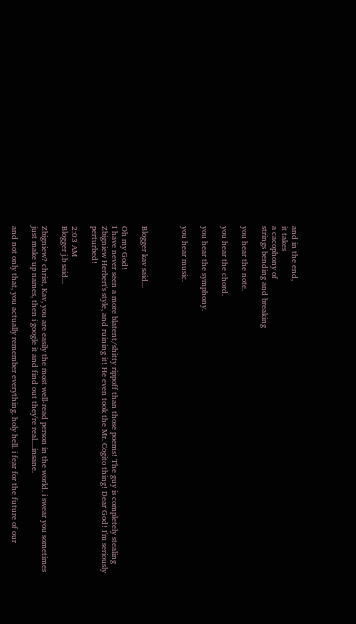and in the end,
it takes
a cacophony of
strings bending and breaking

you hear the note.

you hear the chord.

you hear the symphony.

you hear music.



Blogger kav said...

Oh my God!
I have never seen a more blatent/shitty rippoff than those poems! The guy is completely stealing Zbigniew Herbert's style, and ruining it! He even took the Mr. Cogito thing! Dear God! I'm seriously perturbed!

2:03 AM
Blogger j.b said...

Zbigniew? christ, Kav, you are easily the most well-read person in the world. i swear you sometimes just make up names, then i google it and find out they're real....insane.

and not only that, you actually remember everything. holy hell. i fear for the future of our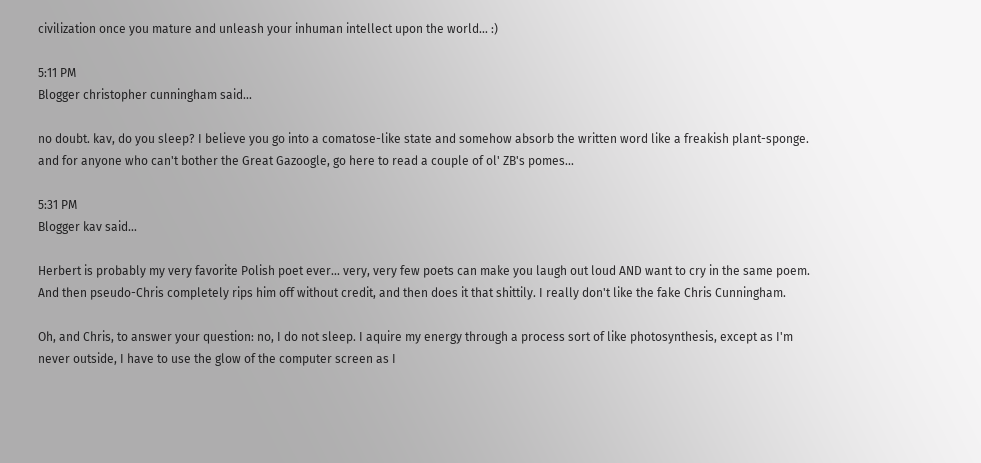civilization once you mature and unleash your inhuman intellect upon the world... :)

5:11 PM
Blogger christopher cunningham said...

no doubt. kav, do you sleep? I believe you go into a comatose-like state and somehow absorb the written word like a freakish plant-sponge. and for anyone who can't bother the Great Gazoogle, go here to read a couple of ol' ZB's pomes...

5:31 PM
Blogger kav said...

Herbert is probably my very favorite Polish poet ever... very, very few poets can make you laugh out loud AND want to cry in the same poem. And then pseudo-Chris completely rips him off without credit, and then does it that shittily. I really don't like the fake Chris Cunningham.

Oh, and Chris, to answer your question: no, I do not sleep. I aquire my energy through a process sort of like photosynthesis, except as I'm never outside, I have to use the glow of the computer screen as I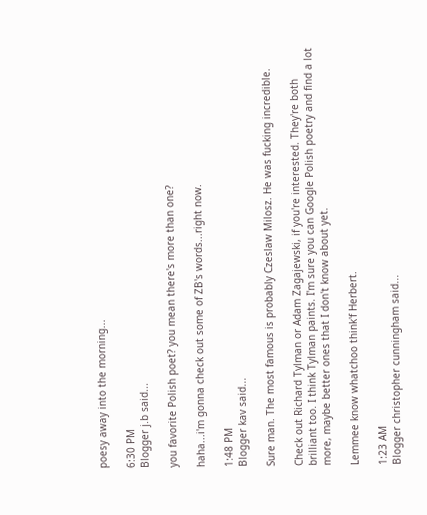poesy away into the morning...

6:30 PM
Blogger j.b said...

you favorite Polish poet? you mean there's more than one?

haha...i'm gonna check out some of ZB's words...right now.

1:48 PM
Blogger kav said...

Sure man. The most famous is probably Czeslaw Milosz. He was fucking incredible.

Check out Richard Tylman or Adam Zagajewski, if you're interested. They're both brilliant too. I think Tylman paints. I'm sure you can Google Polish poetry and find a lot more, maybe better ones that I don't know about yet.

Lemmee know whatchoo think'f Herbert.

1:23 AM
Blogger christopher cunningham said...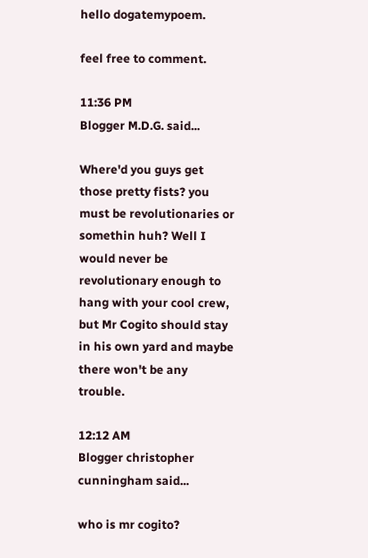hello dogatemypoem.

feel free to comment.

11:36 PM
Blogger M.D.G. said...

Where'd you guys get those pretty fists? you must be revolutionaries or somethin huh? Well I would never be revolutionary enough to hang with your cool crew, but Mr Cogito should stay in his own yard and maybe there won't be any trouble.

12:12 AM
Blogger christopher cunningham said...

who is mr cogito?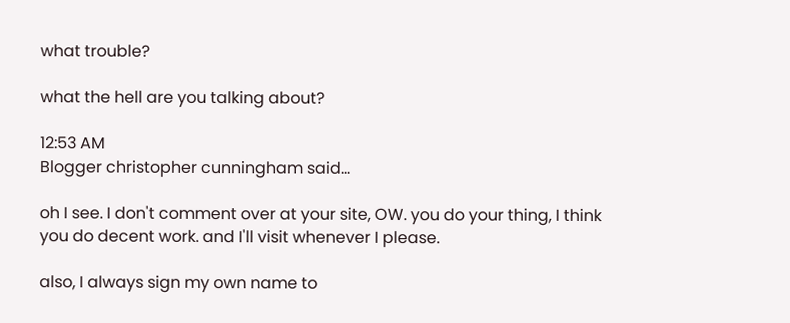what trouble?

what the hell are you talking about?

12:53 AM
Blogger christopher cunningham said...

oh I see. I don't comment over at your site, OW. you do your thing, I think you do decent work. and I'll visit whenever I please.

also, I always sign my own name to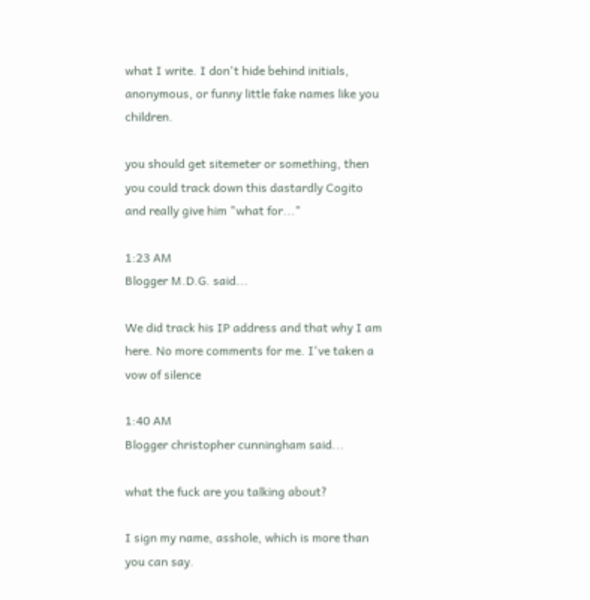what I write. I don't hide behind initials, anonymous, or funny little fake names like you children.

you should get sitemeter or something, then you could track down this dastardly Cogito and really give him "what for..."

1:23 AM
Blogger M.D.G. said...

We did track his IP address and that why I am here. No more comments for me. I've taken a vow of silence

1:40 AM
Blogger christopher cunningham said...

what the fuck are you talking about?

I sign my name, asshole, which is more than you can say.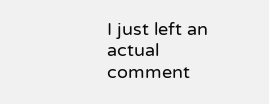I just left an actual comment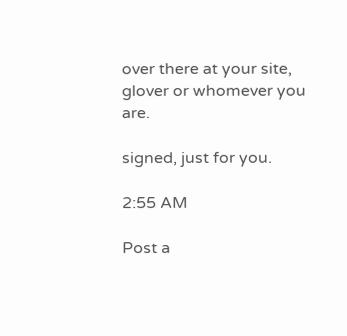over there at your site, glover or whomever you are.

signed, just for you.

2:55 AM

Post a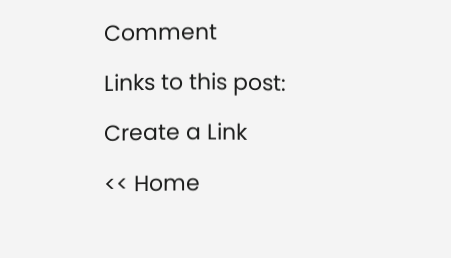Comment

Links to this post:

Create a Link

<< Home